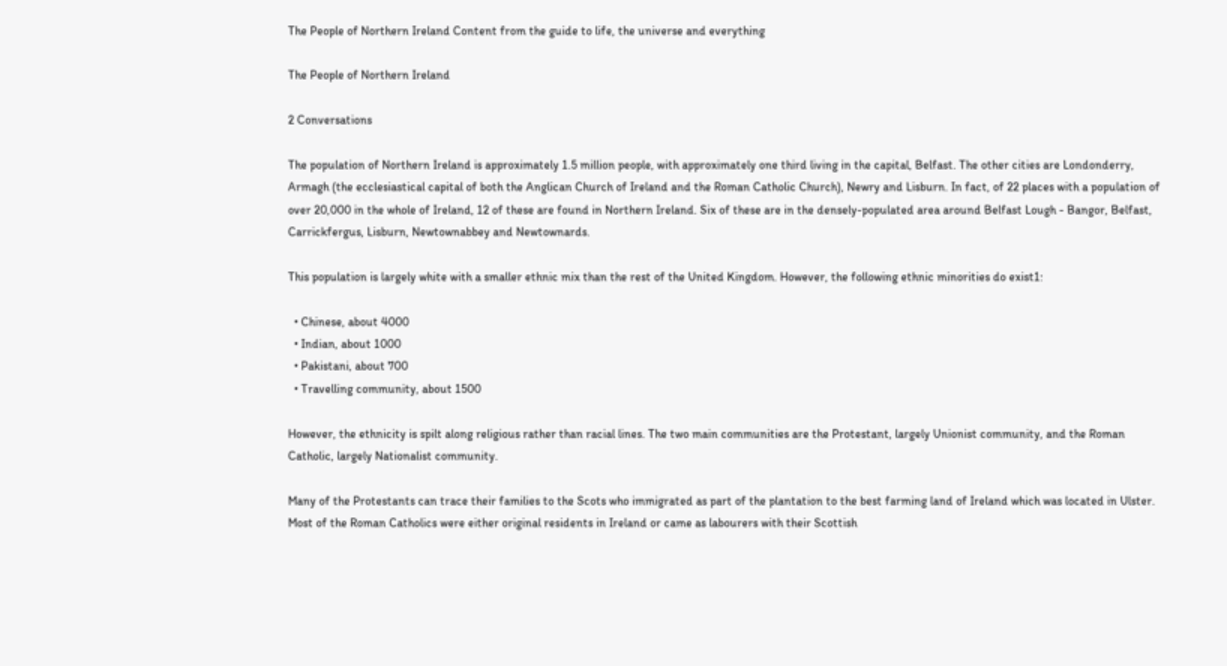The People of Northern Ireland Content from the guide to life, the universe and everything

The People of Northern Ireland

2 Conversations

The population of Northern Ireland is approximately 1.5 million people, with approximately one third living in the capital, Belfast. The other cities are Londonderry, Armagh (the ecclesiastical capital of both the Anglican Church of Ireland and the Roman Catholic Church), Newry and Lisburn. In fact, of 22 places with a population of over 20,000 in the whole of Ireland, 12 of these are found in Northern Ireland. Six of these are in the densely-populated area around Belfast Lough - Bangor, Belfast, Carrickfergus, Lisburn, Newtownabbey and Newtownards.

This population is largely white with a smaller ethnic mix than the rest of the United Kingdom. However, the following ethnic minorities do exist1:

  • Chinese, about 4000
  • Indian, about 1000
  • Pakistani, about 700
  • Travelling community, about 1500

However, the ethnicity is spilt along religious rather than racial lines. The two main communities are the Protestant, largely Unionist community, and the Roman Catholic, largely Nationalist community.

Many of the Protestants can trace their families to the Scots who immigrated as part of the plantation to the best farming land of Ireland which was located in Ulster. Most of the Roman Catholics were either original residents in Ireland or came as labourers with their Scottish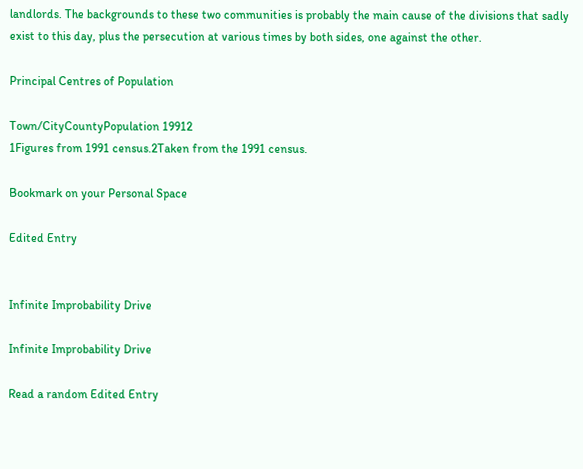landlords. The backgrounds to these two communities is probably the main cause of the divisions that sadly exist to this day, plus the persecution at various times by both sides, one against the other.

Principal Centres of Population

Town/CityCountyPopulation 19912
1Figures from 1991 census.2Taken from the 1991 census.

Bookmark on your Personal Space

Edited Entry


Infinite Improbability Drive

Infinite Improbability Drive

Read a random Edited Entry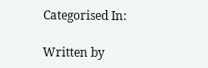Categorised In:

Written by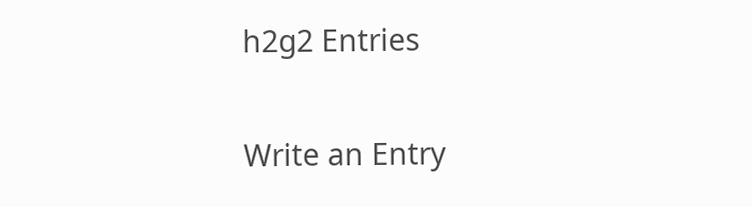h2g2 Entries

Write an Entry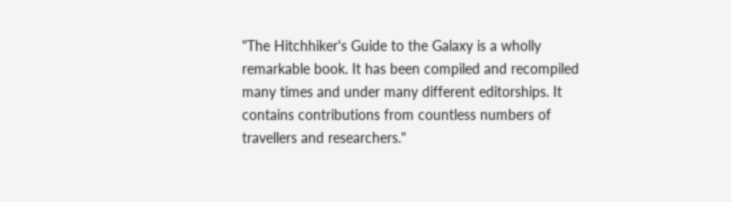"The Hitchhiker's Guide to the Galaxy is a wholly remarkable book. It has been compiled and recompiled many times and under many different editorships. It contains contributions from countless numbers of travellers and researchers."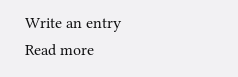Write an entry
Read more